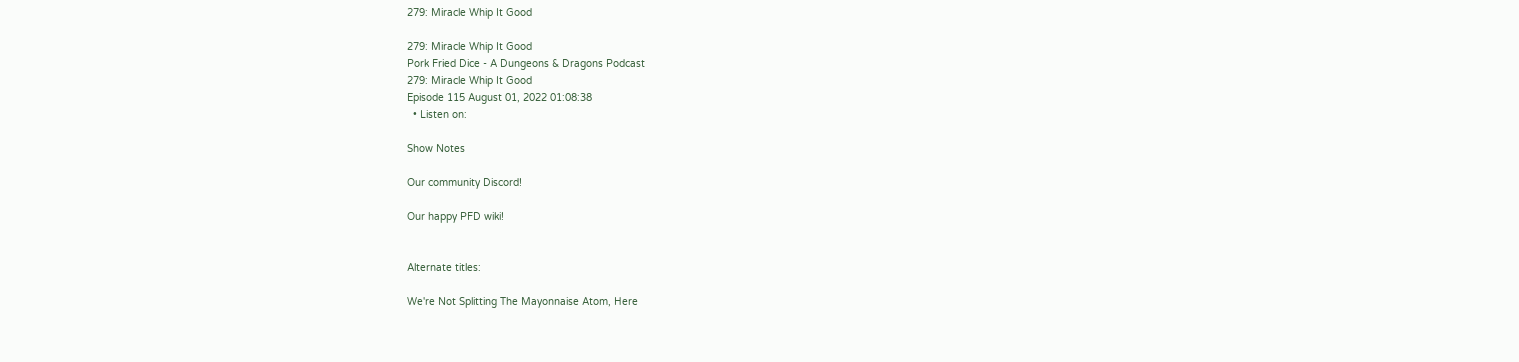279: Miracle Whip It Good

279: Miracle Whip It Good
Pork Fried Dice - A Dungeons & Dragons Podcast
279: Miracle Whip It Good
Episode 115 August 01, 2022 01:08:38
  • Listen on:

Show Notes

Our community Discord!

Our happy PFD wiki!


Alternate titles:

We're Not Splitting The Mayonnaise Atom, Here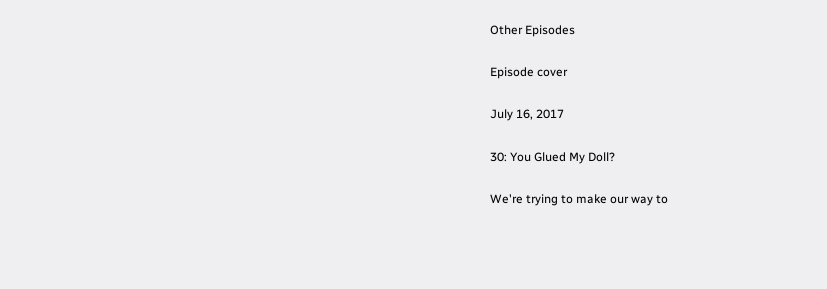Other Episodes

Episode cover

July 16, 2017

30: You Glued My Doll?

We're trying to make our way to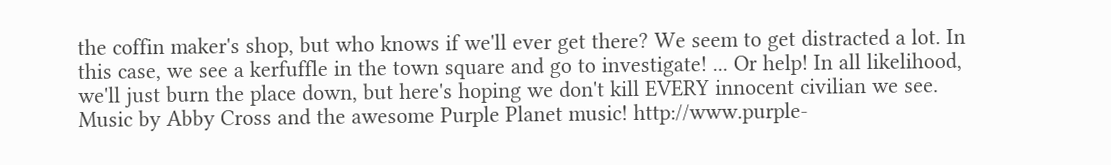the coffin maker's shop, but who knows if we'll ever get there? We seem to get distracted a lot. In this case, we see a kerfuffle in the town square and go to investigate! ... Or help! In all likelihood, we'll just burn the place down, but here's hoping we don't kill EVERY innocent civilian we see. Music by Abby Cross and the awesome Purple Planet music! http://www.purple-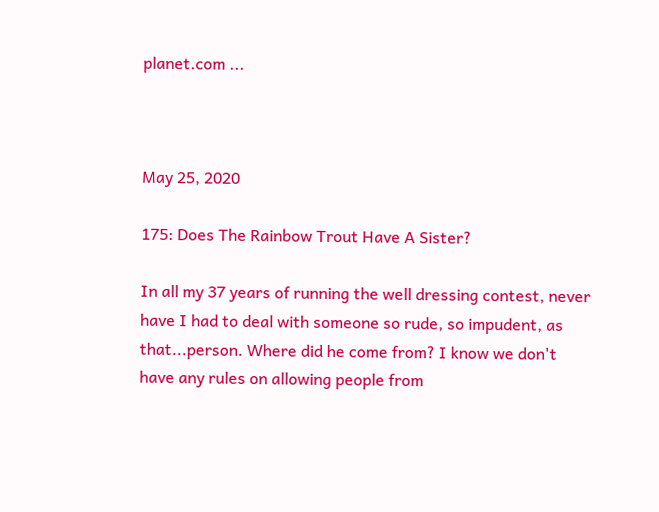planet.com ...



May 25, 2020

175: Does The Rainbow Trout Have A Sister?

In all my 37 years of running the well dressing contest, never have I had to deal with someone so rude, so impudent, as that...person. Where did he come from? I know we don't have any rules on allowing people from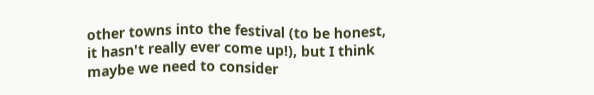other towns into the festival (to be honest, it hasn't really ever come up!), but I think maybe we need to consider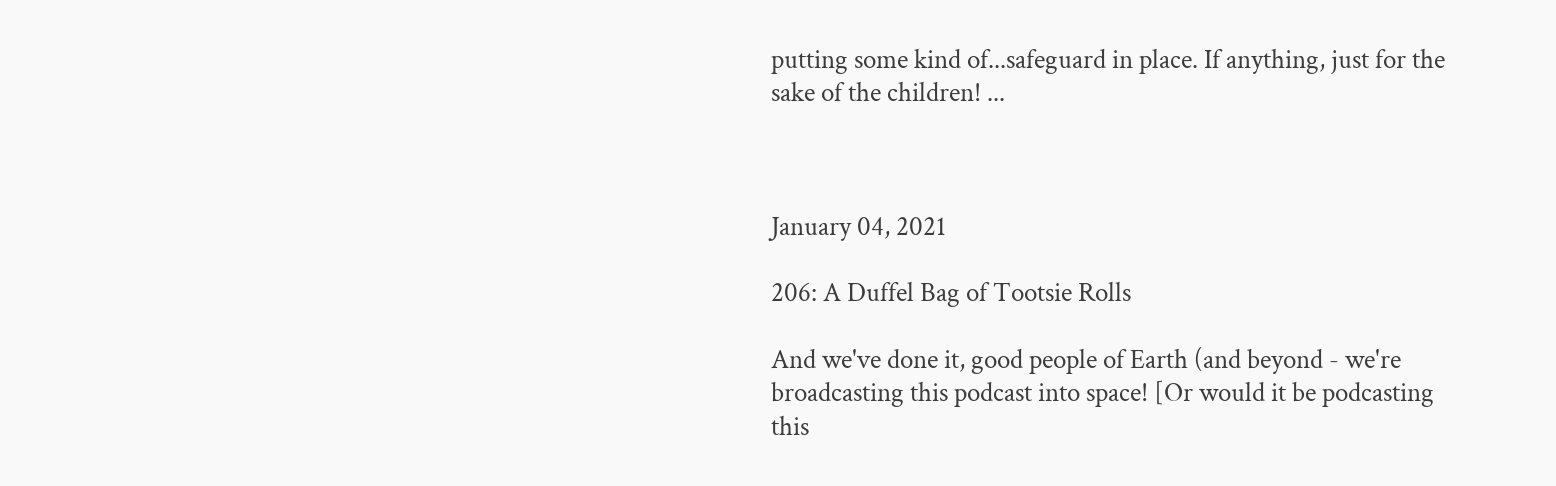putting some kind of...safeguard in place. If anything, just for the sake of the children! ...



January 04, 2021

206: A Duffel Bag of Tootsie Rolls

And we've done it, good people of Earth (and beyond - we're broadcasting this podcast into space! [Or would it be podcasting this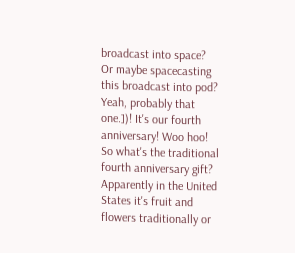broadcast into space? Or maybe spacecasting this broadcast into pod? Yeah, probably that one.])! It's our fourth anniversary! Woo hoo! So what's the traditional fourth anniversary gift? Apparently in the United States it's fruit and flowers traditionally or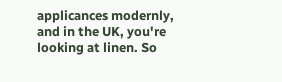applicances modernly, and in the UK, you're looking at linen. So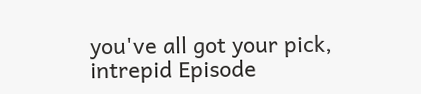you've all got your pick, intrepid Episode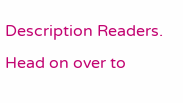Description Readers. Head on over to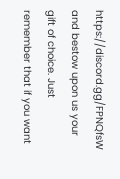https://discord.gg/FPNQfsW and bestow upon us your gift of choice. Just remember that if you want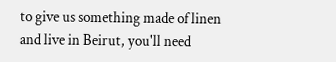to give us something made of linen and live in Beirut, you'll need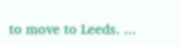to move to Leeds. ...